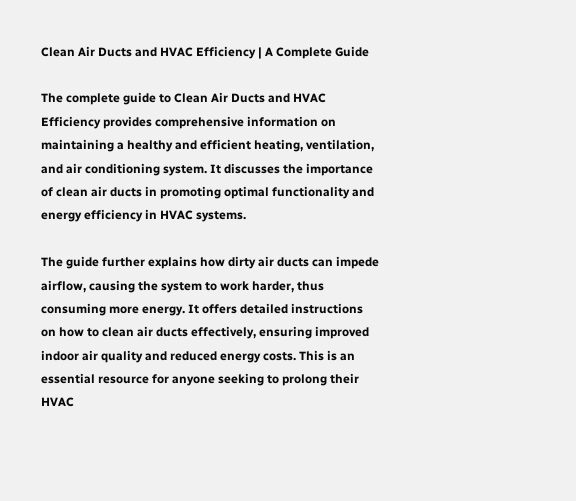Clean Air Ducts and HVAC Efficiency | A Complete Guide

The complete guide to Clean Air Ducts and HVAC Efficiency provides comprehensive information on maintaining a healthy and efficient heating, ventilation, and air conditioning system. It discusses the importance of clean air ducts in promoting optimal functionality and energy efficiency in HVAC systems.

The guide further explains how dirty air ducts can impede airflow, causing the system to work harder, thus consuming more energy. It offers detailed instructions on how to clean air ducts effectively, ensuring improved indoor air quality and reduced energy costs. This is an essential resource for anyone seeking to prolong their HVAC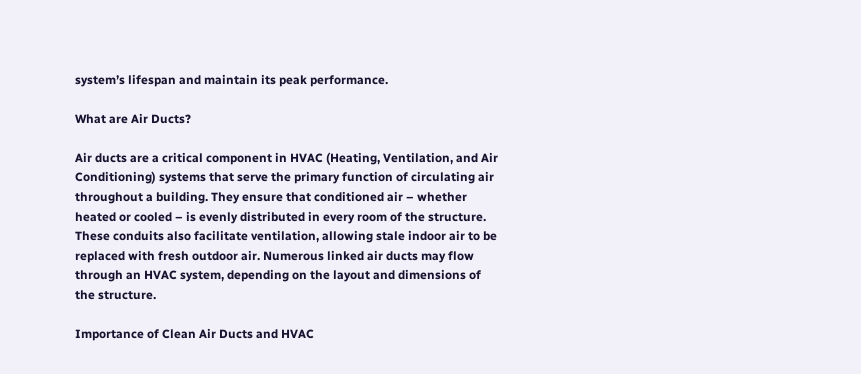system’s lifespan and maintain its peak performance.

What are Air Ducts?

Air ducts are a critical component in HVAC (Heating, Ventilation, and Air Conditioning) systems that serve the primary function of circulating air throughout a building. They ensure that conditioned air – whether heated or cooled – is evenly distributed in every room of the structure. These conduits also facilitate ventilation, allowing stale indoor air to be replaced with fresh outdoor air. Numerous linked air ducts may flow through an HVAC system, depending on the layout and dimensions of the structure.

Importance of Clean Air Ducts and HVAC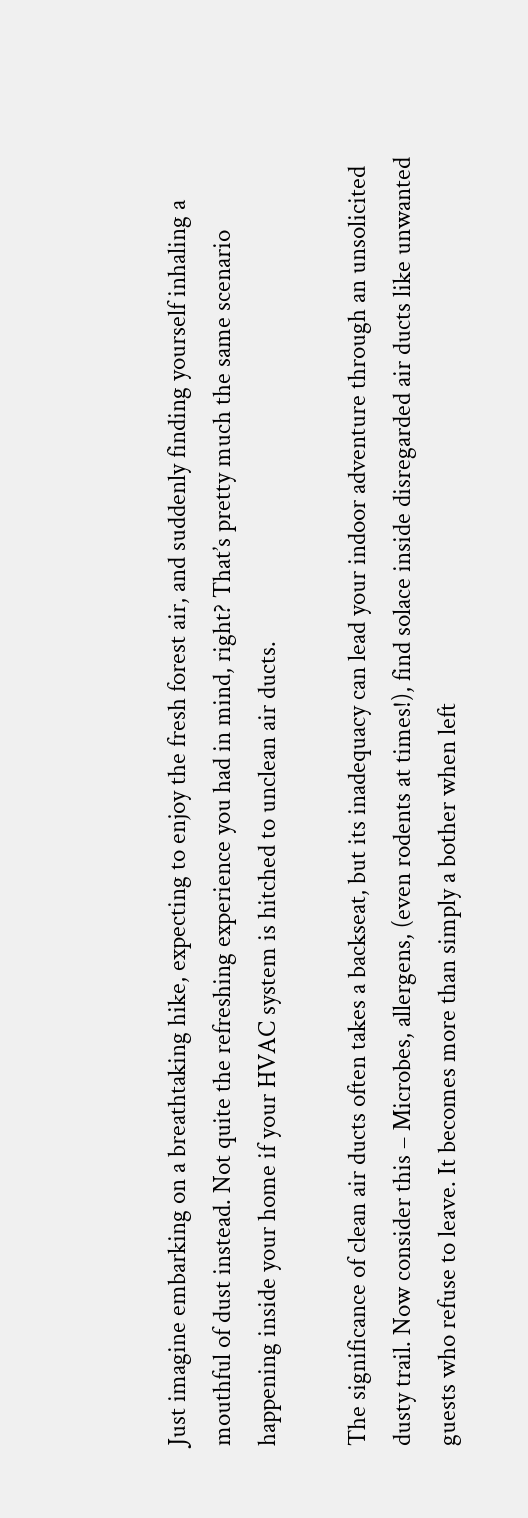Just imagine embarking on a breathtaking hike, expecting to enjoy the fresh forest air, and suddenly finding yourself inhaling a mouthful of dust instead. Not quite the refreshing experience you had in mind, right? That’s pretty much the same scenario happening inside your home if your HVAC system is hitched to unclean air ducts.

The significance of clean air ducts often takes a backseat, but its inadequacy can lead your indoor adventure through an unsolicited dusty trail. Now consider this – Microbes, allergens, (even rodents at times!), find solace inside disregarded air ducts like unwanted guests who refuse to leave. It becomes more than simply a bother when left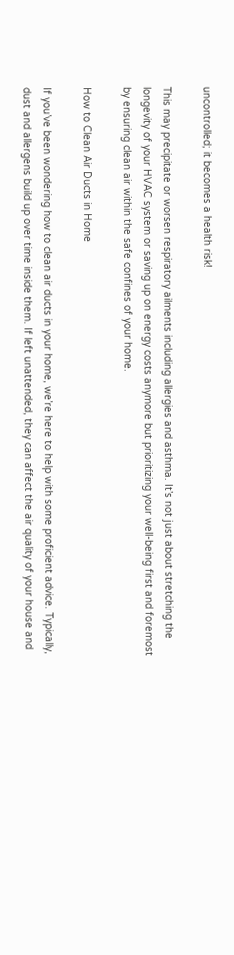uncontrolled; it becomes a health risk!

This may precipitate or worsen respiratory ailments including allergies and asthma. It’s not just about stretching the longevity of your HVAC system or saving up on energy costs anymore but prioritizing your well-being first and foremost by ensuring clean air within the safe confines of your home.

How to Clean Air Ducts in Home

If you’ve been wondering how to clean air ducts in your home, we’re here to help with some proficient advice. Typically, dust and allergens build up over time inside them. If left unattended, they can affect the air quality of your house and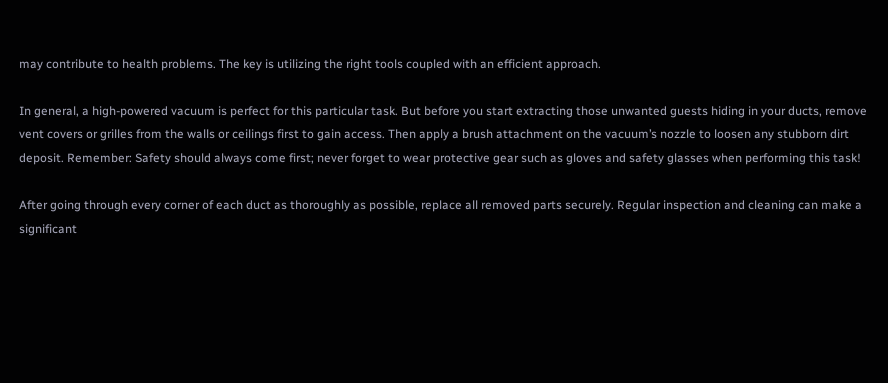may contribute to health problems. The key is utilizing the right tools coupled with an efficient approach.

In general, a high-powered vacuum is perfect for this particular task. But before you start extracting those unwanted guests hiding in your ducts, remove vent covers or grilles from the walls or ceilings first to gain access. Then apply a brush attachment on the vacuum’s nozzle to loosen any stubborn dirt deposit. Remember: Safety should always come first; never forget to wear protective gear such as gloves and safety glasses when performing this task!

After going through every corner of each duct as thoroughly as possible, replace all removed parts securely. Regular inspection and cleaning can make a significant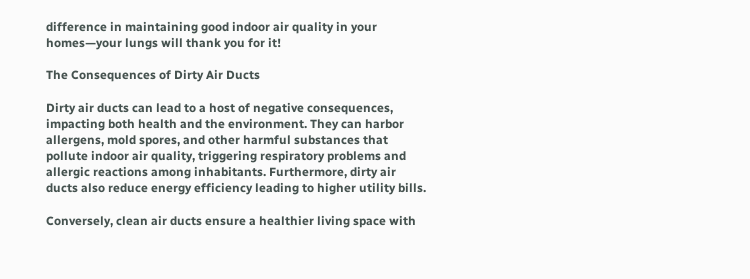difference in maintaining good indoor air quality in your homes—your lungs will thank you for it!

The Consequences of Dirty Air Ducts

Dirty air ducts can lead to a host of negative consequences, impacting both health and the environment. They can harbor allergens, mold spores, and other harmful substances that pollute indoor air quality, triggering respiratory problems and allergic reactions among inhabitants. Furthermore, dirty air ducts also reduce energy efficiency leading to higher utility bills.

Conversely, clean air ducts ensure a healthier living space with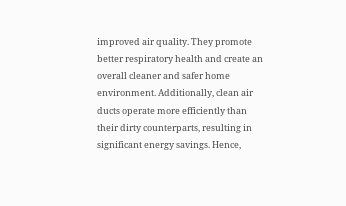improved air quality. They promote better respiratory health and create an overall cleaner and safer home environment. Additionally, clean air ducts operate more efficiently than their dirty counterparts, resulting in significant energy savings. Hence,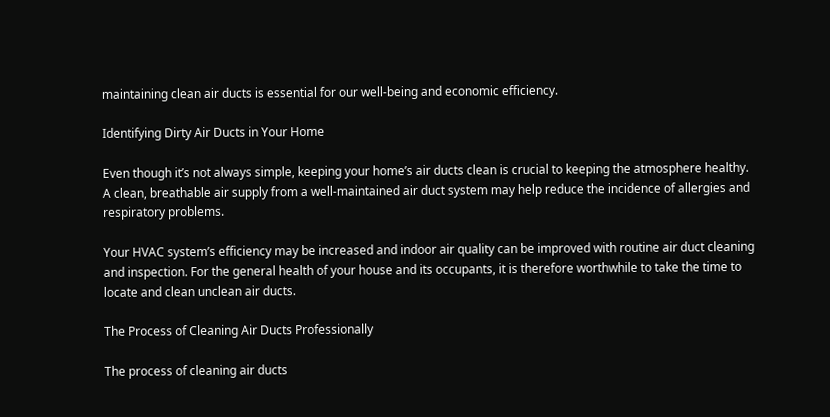maintaining clean air ducts is essential for our well-being and economic efficiency.

Identifying Dirty Air Ducts in Your Home

Even though it’s not always simple, keeping your home’s air ducts clean is crucial to keeping the atmosphere healthy. A clean, breathable air supply from a well-maintained air duct system may help reduce the incidence of allergies and respiratory problems.

Your HVAC system’s efficiency may be increased and indoor air quality can be improved with routine air duct cleaning and inspection. For the general health of your house and its occupants, it is therefore worthwhile to take the time to locate and clean unclean air ducts.

The Process of Cleaning Air Ducts Professionally

The process of cleaning air ducts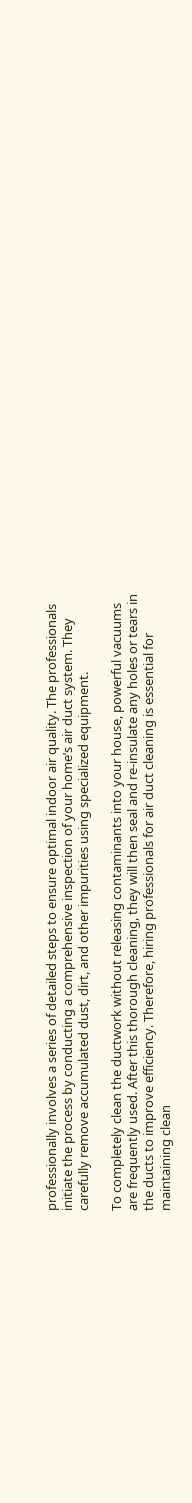professionally involves a series of detailed steps to ensure optimal indoor air quality. The professionals initiate the process by conducting a comprehensive inspection of your home’s air duct system. They carefully remove accumulated dust, dirt, and other impurities using specialized equipment.

To completely clean the ductwork without releasing contaminants into your house, powerful vacuums are frequently used. After this thorough cleaning, they will then seal and re-insulate any holes or tears in the ducts to improve efficiency. Therefore, hiring professionals for air duct cleaning is essential for maintaining clean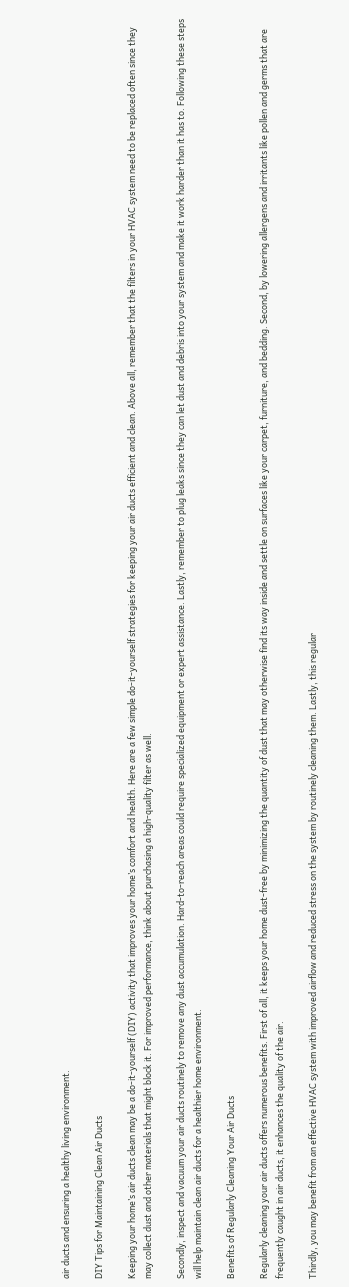air ducts and ensuring a healthy living environment.

DIY Tips for Maintaining Clean Air Ducts

Keeping your home’s air ducts clean may be a do-it-yourself (DIY) activity that improves your home’s comfort and health. Here are a few simple do-it-yourself strategies for keeping your air ducts efficient and clean. Above all, remember that the filters in your HVAC system need to be replaced often since they may collect dust and other materials that might block it. For improved performance, think about purchasing a high-quality filter as well.

Secondly, inspect and vacuum your air ducts routinely to remove any dust accumulation. Hard-to-reach areas could require specialized equipment or expert assistance. Lastly, remember to plug leaks since they can let dust and debris into your system and make it work harder than it has to. Following these steps will help maintain clean air ducts for a healthier home environment.

Benefits of Regularly Cleaning Your Air Ducts

Regularly cleaning your air ducts offers numerous benefits. First of all, it keeps your home dust-free by minimizing the quantity of dust that may otherwise find its way inside and settle on surfaces like your carpet, furniture, and bedding. Second, by lowering allergens and irritants like pollen and germs that are frequently caught in air ducts, it enhances the quality of the air.

Thirdly, you may benefit from an effective HVAC system with improved airflow and reduced stress on the system by routinely cleaning them. Lastly, this regular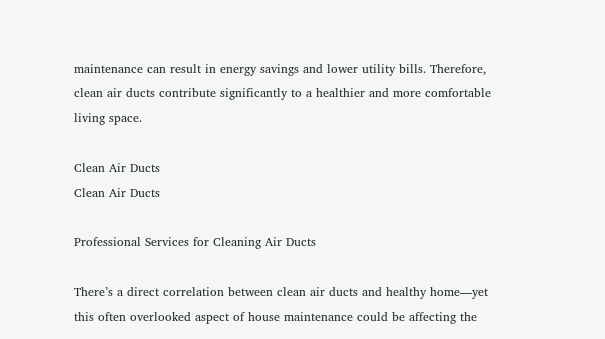maintenance can result in energy savings and lower utility bills. Therefore, clean air ducts contribute significantly to a healthier and more comfortable living space.

Clean Air Ducts
Clean Air Ducts

Professional Services for Cleaning Air Ducts

There’s a direct correlation between clean air ducts and healthy home—yet this often overlooked aspect of house maintenance could be affecting the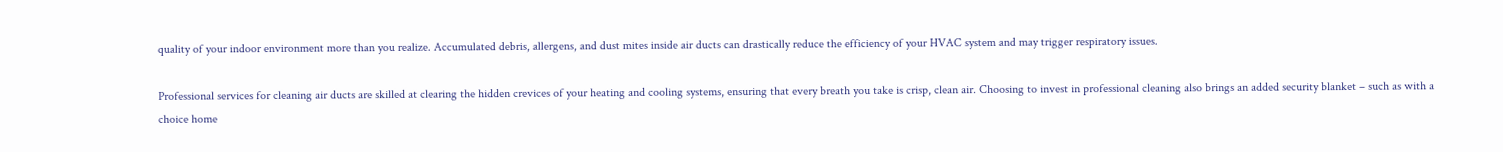quality of your indoor environment more than you realize. Accumulated debris, allergens, and dust mites inside air ducts can drastically reduce the efficiency of your HVAC system and may trigger respiratory issues.

Professional services for cleaning air ducts are skilled at clearing the hidden crevices of your heating and cooling systems, ensuring that every breath you take is crisp, clean air. Choosing to invest in professional cleaning also brings an added security blanket – such as with a choice home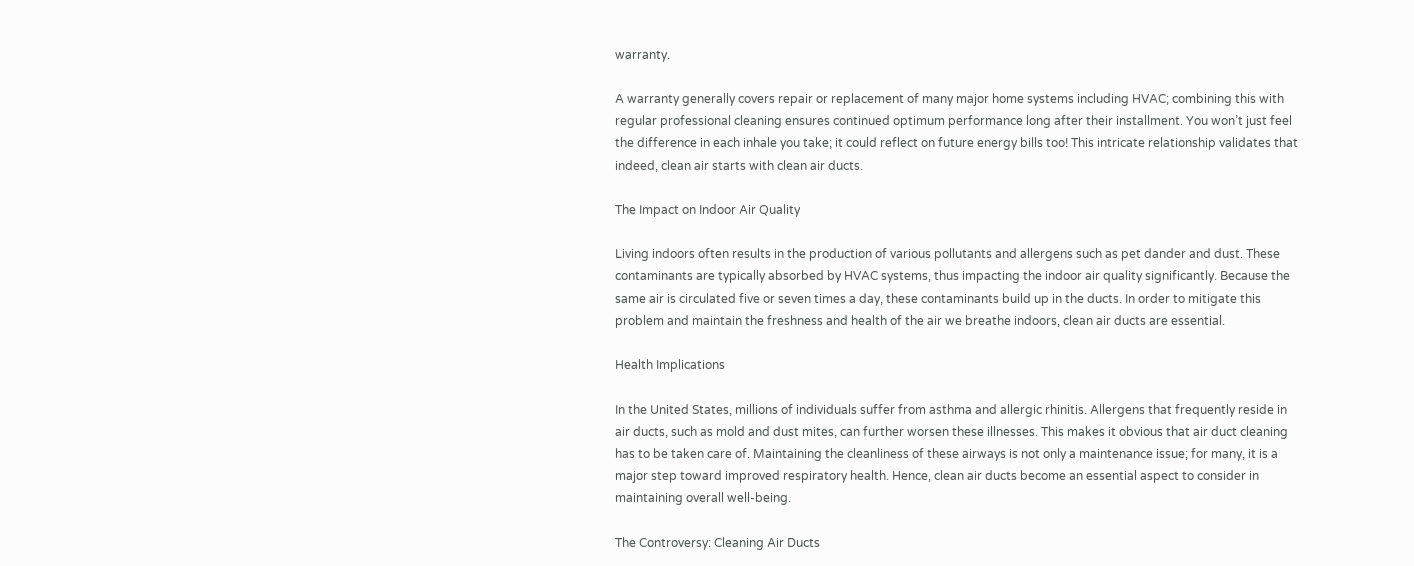warranty.

A warranty generally covers repair or replacement of many major home systems including HVAC; combining this with regular professional cleaning ensures continued optimum performance long after their installment. You won’t just feel the difference in each inhale you take; it could reflect on future energy bills too! This intricate relationship validates that indeed, clean air starts with clean air ducts.

The Impact on Indoor Air Quality

Living indoors often results in the production of various pollutants and allergens such as pet dander and dust. These contaminants are typically absorbed by HVAC systems, thus impacting the indoor air quality significantly. Because the same air is circulated five or seven times a day, these contaminants build up in the ducts. In order to mitigate this problem and maintain the freshness and health of the air we breathe indoors, clean air ducts are essential.

Health Implications

In the United States, millions of individuals suffer from asthma and allergic rhinitis. Allergens that frequently reside in air ducts, such as mold and dust mites, can further worsen these illnesses. This makes it obvious that air duct cleaning has to be taken care of. Maintaining the cleanliness of these airways is not only a maintenance issue; for many, it is a major step toward improved respiratory health. Hence, clean air ducts become an essential aspect to consider in maintaining overall well-being.

The Controversy: Cleaning Air Ducts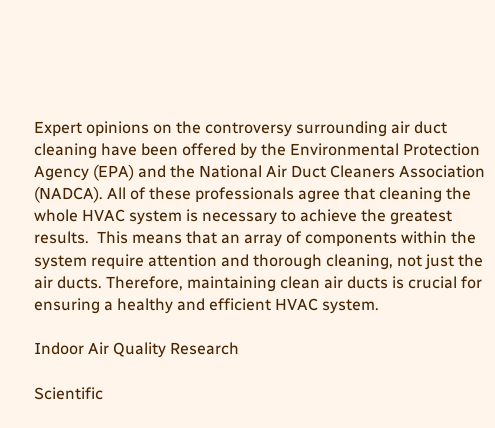Expert opinions on the controversy surrounding air duct cleaning have been offered by the Environmental Protection Agency (EPA) and the National Air Duct Cleaners Association (NADCA). All of these professionals agree that cleaning the whole HVAC system is necessary to achieve the greatest results.  This means that an array of components within the system require attention and thorough cleaning, not just the air ducts. Therefore, maintaining clean air ducts is crucial for ensuring a healthy and efficient HVAC system.

Indoor Air Quality Research

Scientific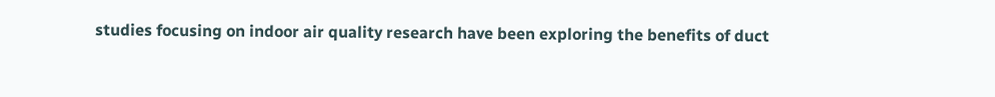studies focusing on indoor air quality research have been exploring the benefits of duct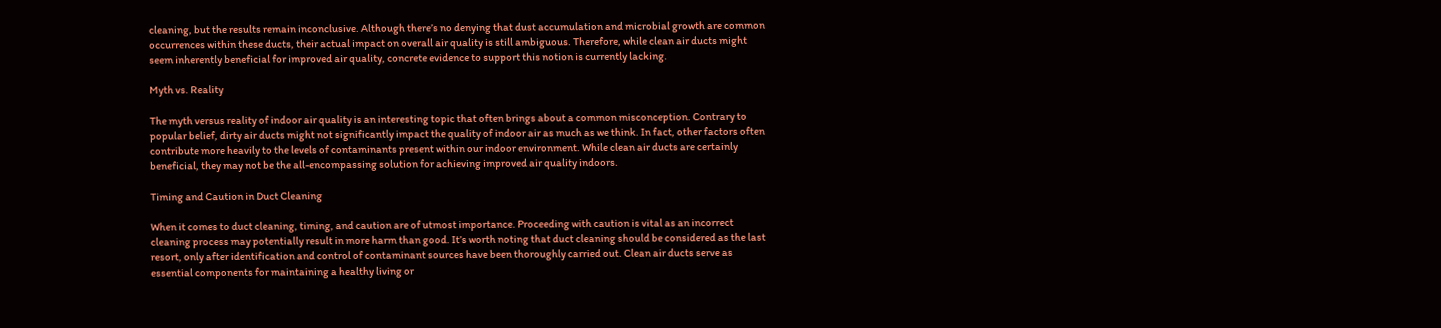cleaning, but the results remain inconclusive. Although there’s no denying that dust accumulation and microbial growth are common occurrences within these ducts, their actual impact on overall air quality is still ambiguous. Therefore, while clean air ducts might seem inherently beneficial for improved air quality, concrete evidence to support this notion is currently lacking.

Myth vs. Reality

The myth versus reality of indoor air quality is an interesting topic that often brings about a common misconception. Contrary to popular belief, dirty air ducts might not significantly impact the quality of indoor air as much as we think. In fact, other factors often contribute more heavily to the levels of contaminants present within our indoor environment. While clean air ducts are certainly beneficial, they may not be the all-encompassing solution for achieving improved air quality indoors.

Timing and Caution in Duct Cleaning

When it comes to duct cleaning, timing, and caution are of utmost importance. Proceeding with caution is vital as an incorrect cleaning process may potentially result in more harm than good. It’s worth noting that duct cleaning should be considered as the last resort, only after identification and control of contaminant sources have been thoroughly carried out. Clean air ducts serve as essential components for maintaining a healthy living or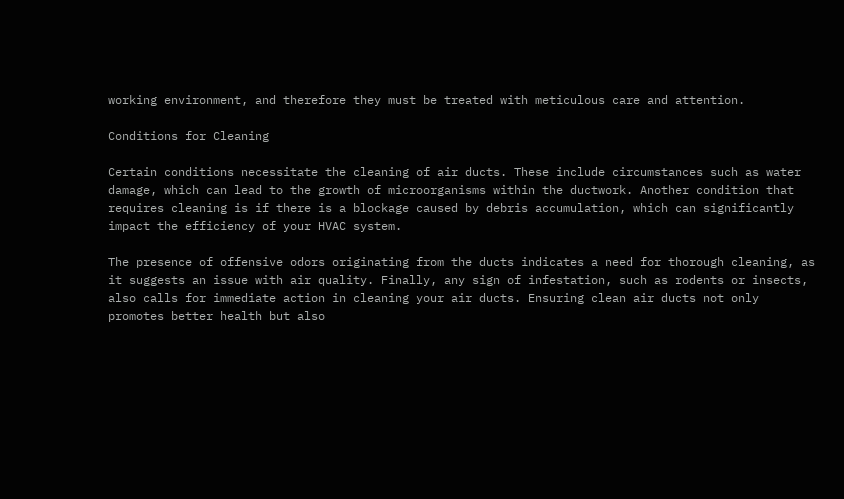working environment, and therefore they must be treated with meticulous care and attention.

Conditions for Cleaning

Certain conditions necessitate the cleaning of air ducts. These include circumstances such as water damage, which can lead to the growth of microorganisms within the ductwork. Another condition that requires cleaning is if there is a blockage caused by debris accumulation, which can significantly impact the efficiency of your HVAC system.

The presence of offensive odors originating from the ducts indicates a need for thorough cleaning, as it suggests an issue with air quality. Finally, any sign of infestation, such as rodents or insects, also calls for immediate action in cleaning your air ducts. Ensuring clean air ducts not only promotes better health but also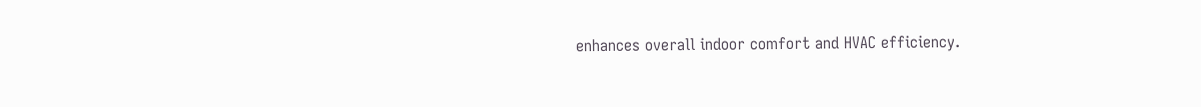enhances overall indoor comfort and HVAC efficiency.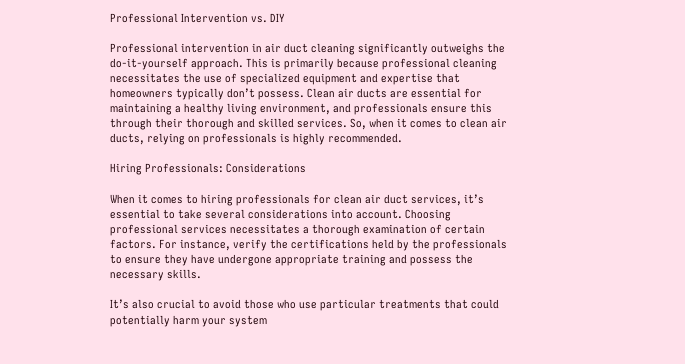Professional Intervention vs. DIY

Professional intervention in air duct cleaning significantly outweighs the do-it-yourself approach. This is primarily because professional cleaning necessitates the use of specialized equipment and expertise that homeowners typically don’t possess. Clean air ducts are essential for maintaining a healthy living environment, and professionals ensure this through their thorough and skilled services. So, when it comes to clean air ducts, relying on professionals is highly recommended.

Hiring Professionals: Considerations

When it comes to hiring professionals for clean air duct services, it’s essential to take several considerations into account. Choosing professional services necessitates a thorough examination of certain factors. For instance, verify the certifications held by the professionals to ensure they have undergone appropriate training and possess the necessary skills.

It’s also crucial to avoid those who use particular treatments that could potentially harm your system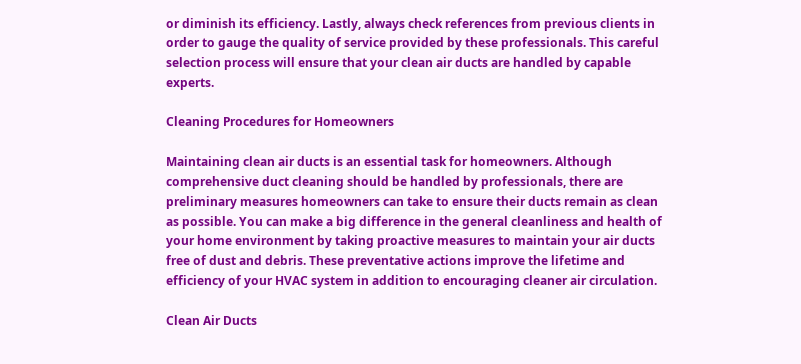or diminish its efficiency. Lastly, always check references from previous clients in order to gauge the quality of service provided by these professionals. This careful selection process will ensure that your clean air ducts are handled by capable experts.

Cleaning Procedures for Homeowners

Maintaining clean air ducts is an essential task for homeowners. Although comprehensive duct cleaning should be handled by professionals, there are preliminary measures homeowners can take to ensure their ducts remain as clean as possible. You can make a big difference in the general cleanliness and health of your home environment by taking proactive measures to maintain your air ducts free of dust and debris. These preventative actions improve the lifetime and efficiency of your HVAC system in addition to encouraging cleaner air circulation.

Clean Air Ducts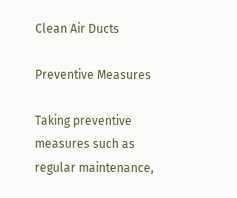Clean Air Ducts

Preventive Measures

Taking preventive measures such as regular maintenance,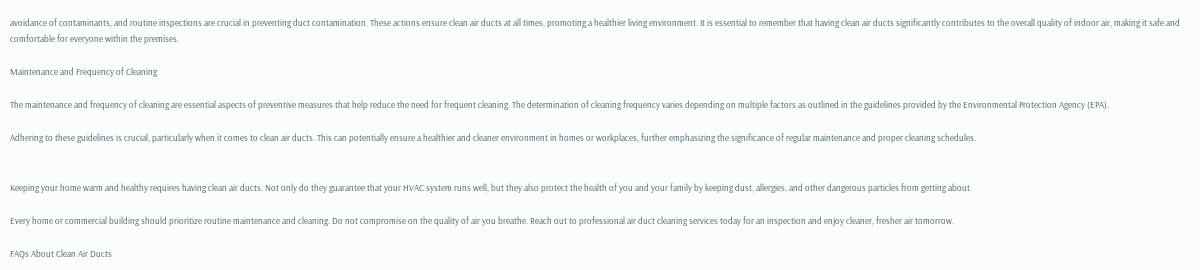avoidance of contaminants, and routine inspections are crucial in preventing duct contamination. These actions ensure clean air ducts at all times, promoting a healthier living environment. It is essential to remember that having clean air ducts significantly contributes to the overall quality of indoor air, making it safe and comfortable for everyone within the premises.

Maintenance and Frequency of Cleaning

The maintenance and frequency of cleaning are essential aspects of preventive measures that help reduce the need for frequent cleaning. The determination of cleaning frequency varies depending on multiple factors as outlined in the guidelines provided by the Environmental Protection Agency (EPA).

Adhering to these guidelines is crucial, particularly when it comes to clean air ducts. This can potentially ensure a healthier and cleaner environment in homes or workplaces, further emphasizing the significance of regular maintenance and proper cleaning schedules.


Keeping your home warm and healthy requires having clean air ducts. Not only do they guarantee that your HVAC system runs well, but they also protect the health of you and your family by keeping dust, allergies, and other dangerous particles from getting about.

Every home or commercial building should prioritize routine maintenance and cleaning. Do not compromise on the quality of air you breathe. Reach out to professional air duct cleaning services today for an inspection and enjoy cleaner, fresher air tomorrow.

FAQs About Clean Air Ducts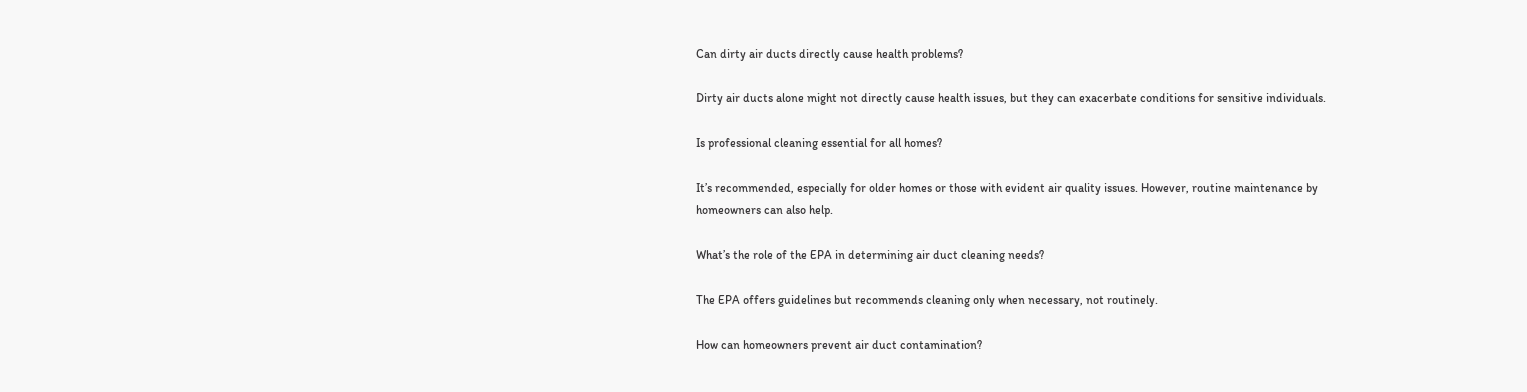Can dirty air ducts directly cause health problems?

Dirty air ducts alone might not directly cause health issues, but they can exacerbate conditions for sensitive individuals.

Is professional cleaning essential for all homes?

It’s recommended, especially for older homes or those with evident air quality issues. However, routine maintenance by homeowners can also help.

What’s the role of the EPA in determining air duct cleaning needs?

The EPA offers guidelines but recommends cleaning only when necessary, not routinely.

How can homeowners prevent air duct contamination?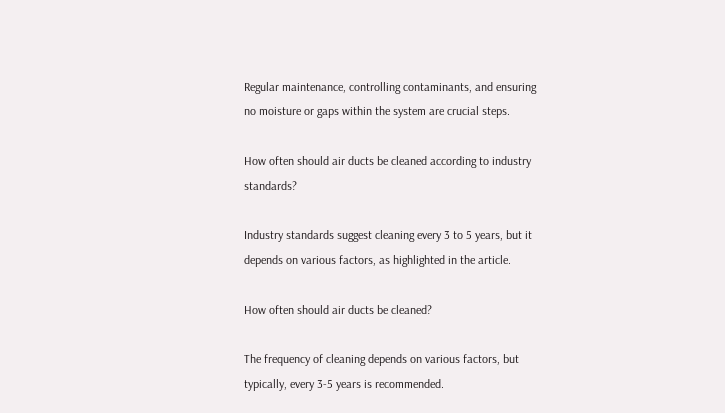Regular maintenance, controlling contaminants, and ensuring no moisture or gaps within the system are crucial steps.

How often should air ducts be cleaned according to industry standards?

Industry standards suggest cleaning every 3 to 5 years, but it depends on various factors, as highlighted in the article.

How often should air ducts be cleaned?

The frequency of cleaning depends on various factors, but typically, every 3-5 years is recommended.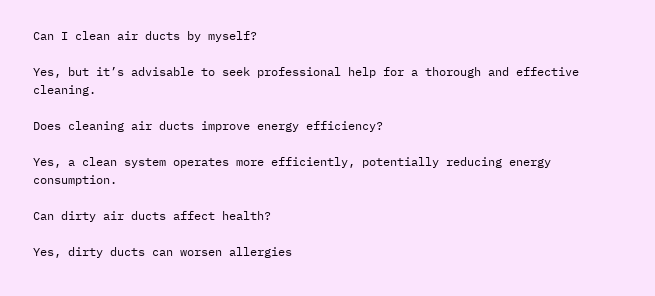Can I clean air ducts by myself?

Yes, but it’s advisable to seek professional help for a thorough and effective cleaning.

Does cleaning air ducts improve energy efficiency?

Yes, a clean system operates more efficiently, potentially reducing energy consumption.

Can dirty air ducts affect health?

Yes, dirty ducts can worsen allergies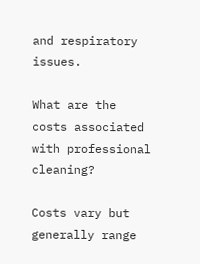and respiratory issues.

What are the costs associated with professional cleaning?

Costs vary but generally range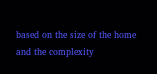based on the size of the home and the complexity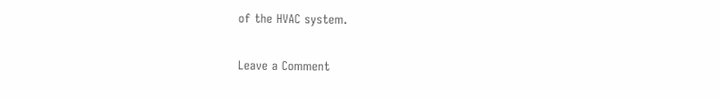of the HVAC system.

Leave a Comment